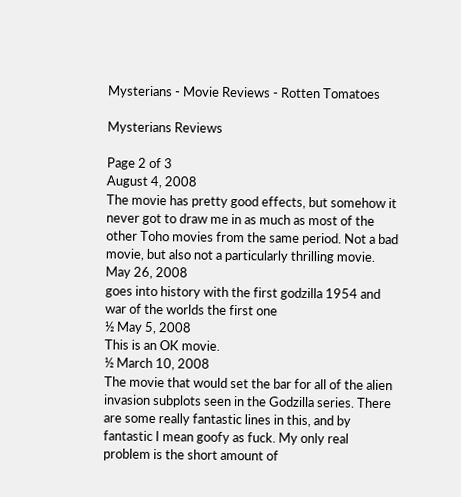Mysterians - Movie Reviews - Rotten Tomatoes

Mysterians Reviews

Page 2 of 3
August 4, 2008
The movie has pretty good effects, but somehow it never got to draw me in as much as most of the other Toho movies from the same period. Not a bad movie, but also not a particularly thrilling movie.
May 26, 2008
goes into history with the first godzilla 1954 and war of the worlds the first one
½ May 5, 2008
This is an OK movie.
½ March 10, 2008
The movie that would set the bar for all of the alien invasion subplots seen in the Godzilla series. There are some really fantastic lines in this, and by fantastic I mean goofy as fuck. My only real problem is the short amount of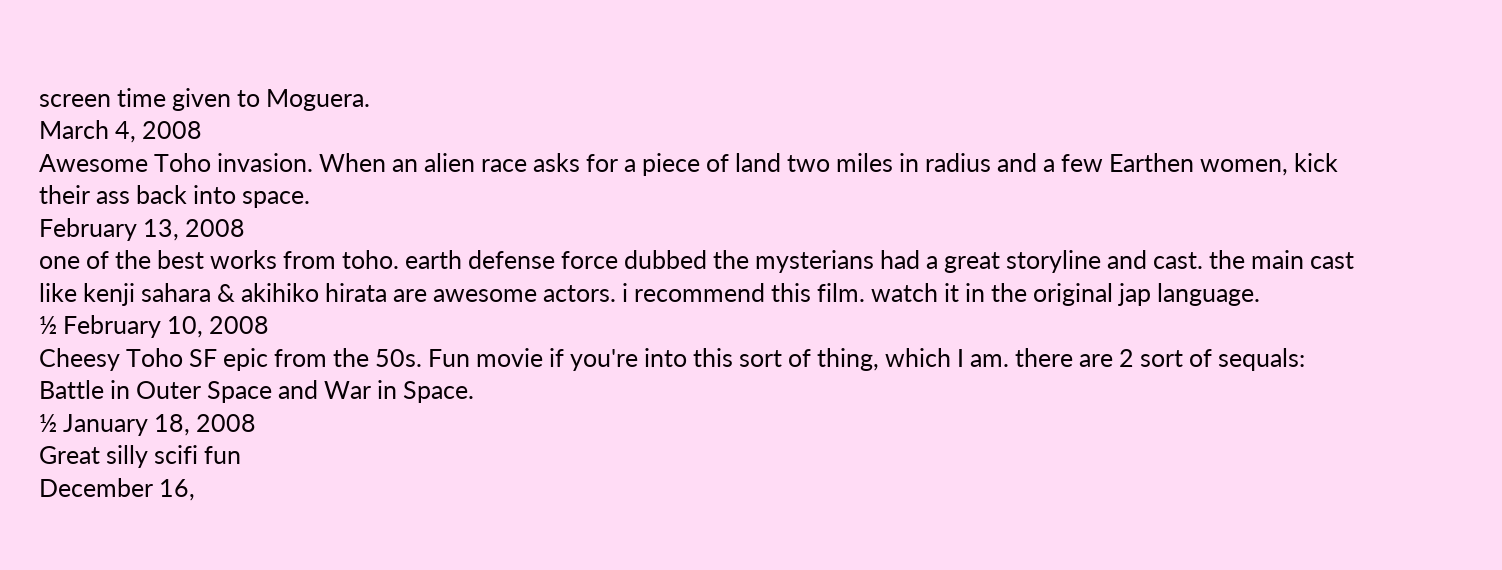screen time given to Moguera.
March 4, 2008
Awesome Toho invasion. When an alien race asks for a piece of land two miles in radius and a few Earthen women, kick their ass back into space.
February 13, 2008
one of the best works from toho. earth defense force dubbed the mysterians had a great storyline and cast. the main cast like kenji sahara & akihiko hirata are awesome actors. i recommend this film. watch it in the original jap language.
½ February 10, 2008
Cheesy Toho SF epic from the 50s. Fun movie if you're into this sort of thing, which I am. there are 2 sort of sequals: Battle in Outer Space and War in Space.
½ January 18, 2008
Great silly scifi fun
December 16,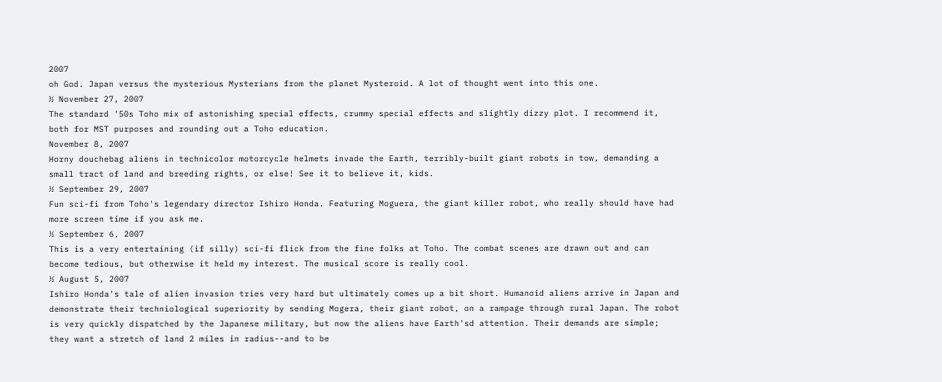2007
oh God. Japan versus the mysterious Mysterians from the planet Mysteroid. A lot of thought went into this one.
½ November 27, 2007
The standard '50s Toho mix of astonishing special effects, crummy special effects and slightly dizzy plot. I recommend it, both for MST purposes and rounding out a Toho education.
November 8, 2007
Horny douchebag aliens in technicolor motorcycle helmets invade the Earth, terribly-built giant robots in tow, demanding a small tract of land and breeding rights, or else! See it to believe it, kids.
½ September 29, 2007
Fun sci-fi from Toho's legendary director Ishiro Honda. Featuring Moguera, the giant killer robot, who really should have had more screen time if you ask me.
½ September 6, 2007
This is a very entertaining (if silly) sci-fi flick from the fine folks at Toho. The combat scenes are drawn out and can become tedious, but otherwise it held my interest. The musical score is really cool.
½ August 5, 2007
Ishiro Honda's tale of alien invasion tries very hard but ultimately comes up a bit short. Humanoid aliens arrive in Japan and demonstrate their techniological superiority by sending Mogera, their giant robot, on a rampage through rural Japan. The robot is very quickly dispatched by the Japanese military, but now the aliens have Earth'sd attention. Their demands are simple; they want a stretch of land 2 miles in radius--and to be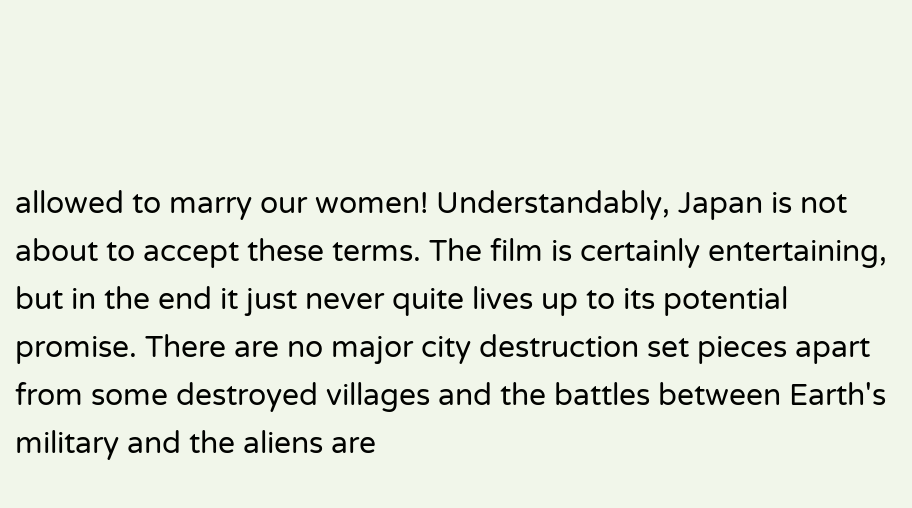allowed to marry our women! Understandably, Japan is not about to accept these terms. The film is certainly entertaining, but in the end it just never quite lives up to its potential promise. There are no major city destruction set pieces apart from some destroyed villages and the battles between Earth's military and the aliens are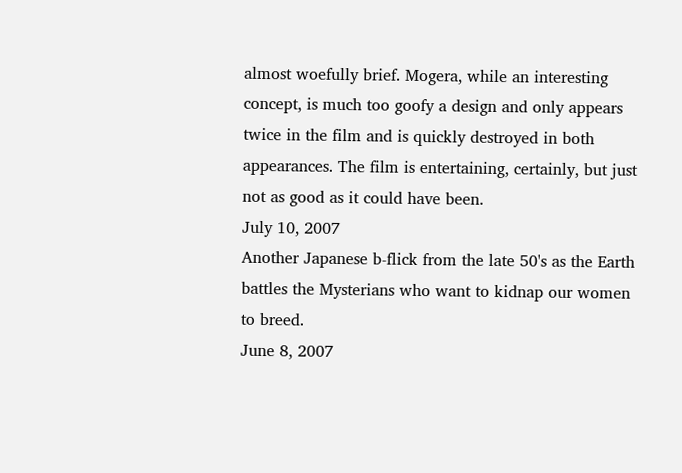almost woefully brief. Mogera, while an interesting concept, is much too goofy a design and only appears twice in the film and is quickly destroyed in both appearances. The film is entertaining, certainly, but just not as good as it could have been.
July 10, 2007
Another Japanese b-flick from the late 50's as the Earth battles the Mysterians who want to kidnap our women to breed.
June 8, 2007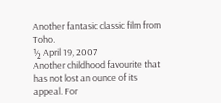Another fantasic classic film from Toho.
½ April 19, 2007
Another childhood favourite that has not lost an ounce of its appeal. For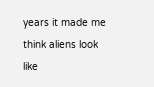years it made me think aliens look like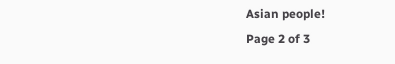Asian people!
Page 2 of 3